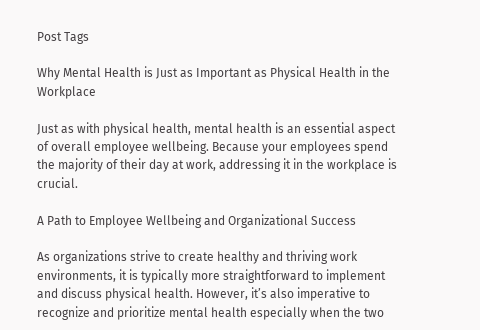Post Tags

Why Mental Health is Just as Important as Physical Health in the Workplace

Just as with physical health, mental health is an essential aspect of overall employee wellbeing. Because your employees spend the majority of their day at work, addressing it in the workplace is crucial.

A Path to Employee Wellbeing and Organizational Success

As organizations strive to create healthy and thriving work environments, it is typically more straightforward to implement and discuss physical health. However, it’s also imperative to recognize and prioritize mental health especially when the two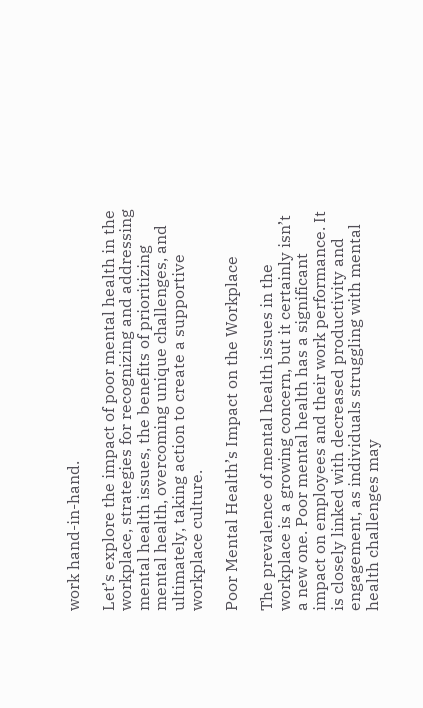work hand-in-hand.

Let’s explore the impact of poor mental health in the workplace, strategies for recognizing and addressing mental health issues, the benefits of prioritizing mental health, overcoming unique challenges, and ultimately, taking action to create a supportive workplace culture.

Poor Mental Health’s Impact on the Workplace

The prevalence of mental health issues in the workplace is a growing concern, but it certainly isn’t a new one. Poor mental health has a significant impact on employees and their work performance. It is closely linked with decreased productivity and engagement, as individuals struggling with mental health challenges may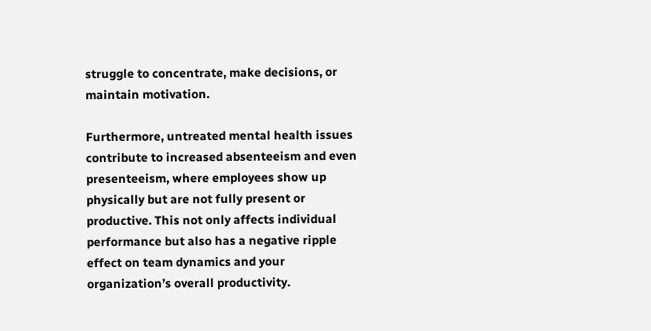struggle to concentrate, make decisions, or maintain motivation.

Furthermore, untreated mental health issues contribute to increased absenteeism and even presenteeism, where employees show up physically but are not fully present or productive. This not only affects individual performance but also has a negative ripple effect on team dynamics and your organization’s overall productivity.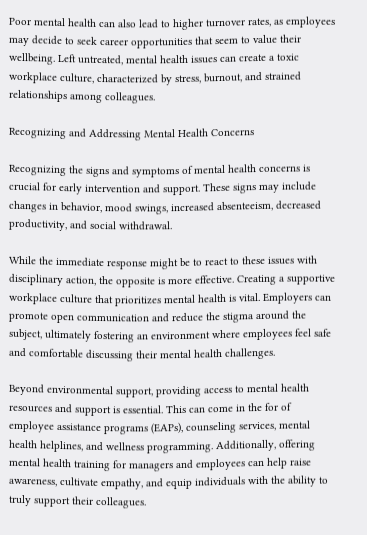Poor mental health can also lead to higher turnover rates, as employees may decide to seek career opportunities that seem to value their wellbeing. Left untreated, mental health issues can create a toxic workplace culture, characterized by stress, burnout, and strained relationships among colleagues.

Recognizing and Addressing Mental Health Concerns

Recognizing the signs and symptoms of mental health concerns is crucial for early intervention and support. These signs may include changes in behavior, mood swings, increased absenteeism, decreased productivity, and social withdrawal.

While the immediate response might be to react to these issues with disciplinary action, the opposite is more effective. Creating a supportive workplace culture that prioritizes mental health is vital. Employers can promote open communication and reduce the stigma around the subject, ultimately fostering an environment where employees feel safe and comfortable discussing their mental health challenges.

Beyond environmental support, providing access to mental health resources and support is essential. This can come in the for of employee assistance programs (EAPs), counseling services, mental health helplines, and wellness programming. Additionally, offering mental health training for managers and employees can help raise awareness, cultivate empathy, and equip individuals with the ability to truly support their colleagues.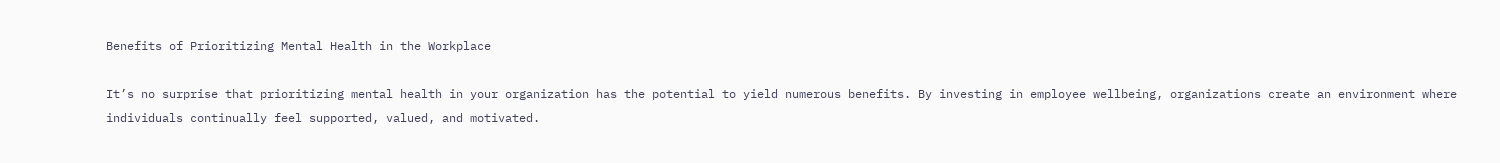Benefits of Prioritizing Mental Health in the Workplace

It’s no surprise that prioritizing mental health in your organization has the potential to yield numerous benefits. By investing in employee wellbeing, organizations create an environment where individuals continually feel supported, valued, and motivated.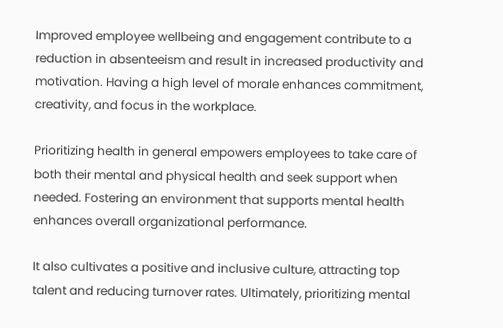Improved employee wellbeing and engagement contribute to a reduction in absenteeism and result in increased productivity and motivation. Having a high level of morale enhances commitment, creativity, and focus in the workplace.

Prioritizing health in general empowers employees to take care of both their mental and physical health and seek support when needed. Fostering an environment that supports mental health enhances overall organizational performance.

It also cultivates a positive and inclusive culture, attracting top talent and reducing turnover rates. Ultimately, prioritizing mental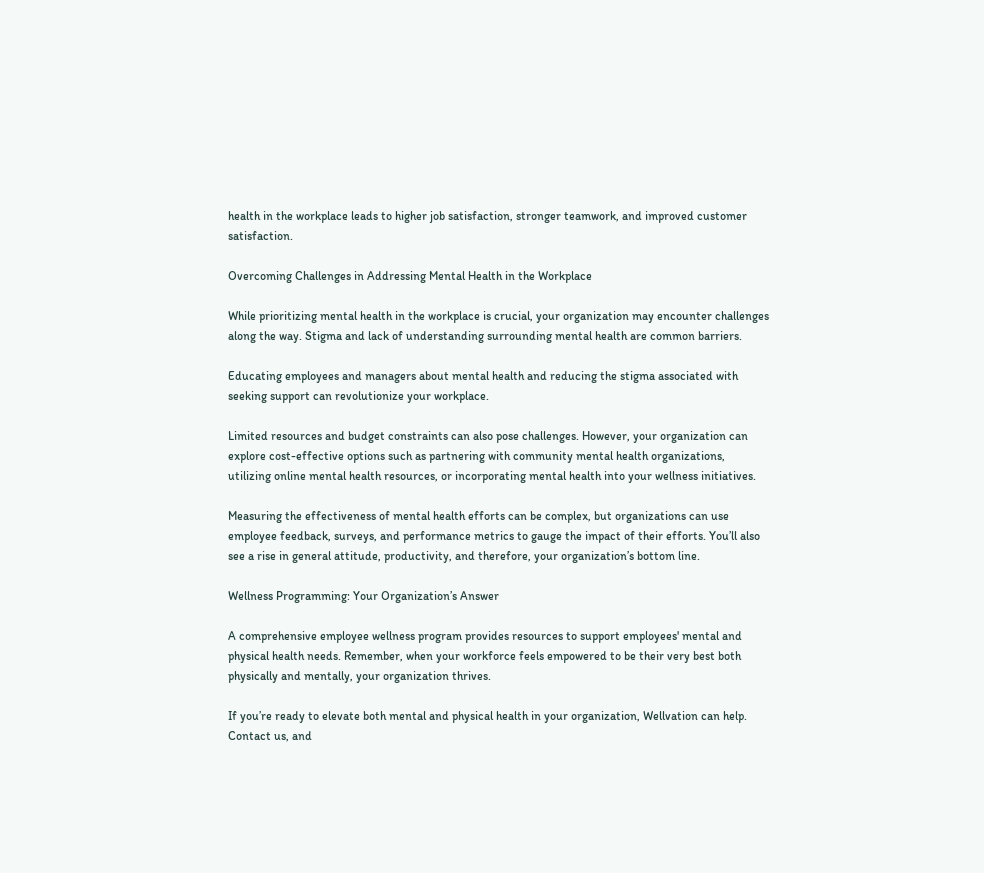health in the workplace leads to higher job satisfaction, stronger teamwork, and improved customer satisfaction.

Overcoming Challenges in Addressing Mental Health in the Workplace

While prioritizing mental health in the workplace is crucial, your organization may encounter challenges along the way. Stigma and lack of understanding surrounding mental health are common barriers.

Educating employees and managers about mental health and reducing the stigma associated with seeking support can revolutionize your workplace.

Limited resources and budget constraints can also pose challenges. However, your organization can explore cost-effective options such as partnering with community mental health organizations, utilizing online mental health resources, or incorporating mental health into your wellness initiatives.

Measuring the effectiveness of mental health efforts can be complex, but organizations can use employee feedback, surveys, and performance metrics to gauge the impact of their efforts. You’ll also see a rise in general attitude, productivity, and therefore, your organization’s bottom line.

Wellness Programming: Your Organization’s Answer

A comprehensive employee wellness program provides resources to support employees' mental and physical health needs. Remember, when your workforce feels empowered to be their very best both physically and mentally, your organization thrives.

If you’re ready to elevate both mental and physical health in your organization, Wellvation can help. Contact us, and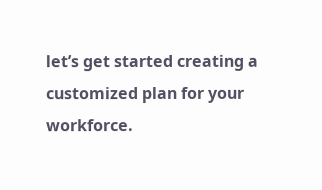let’s get started creating a customized plan for your workforce.